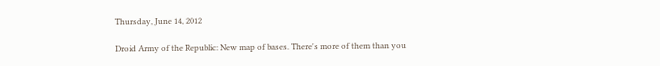Thursday, June 14, 2012

Droid Army of the Republic: New map of bases. There's more of them than you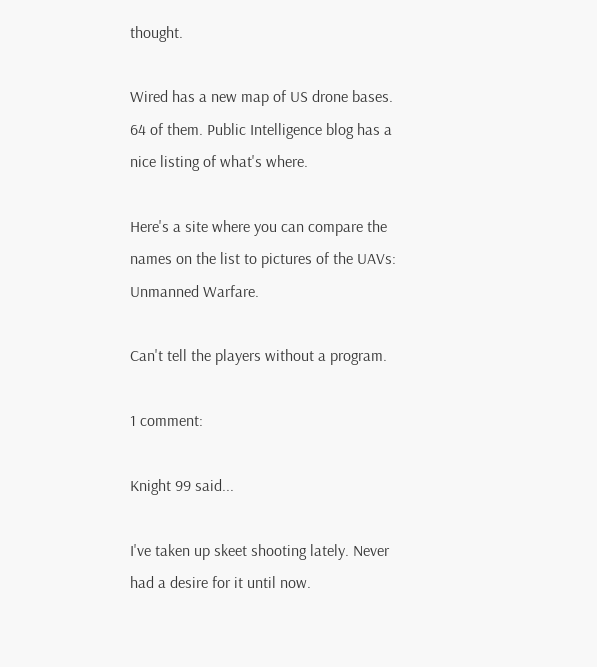thought.

Wired has a new map of US drone bases. 64 of them. Public Intelligence blog has a nice listing of what's where.

Here's a site where you can compare the names on the list to pictures of the UAVs: Unmanned Warfare.

Can't tell the players without a program.

1 comment:

Knight 99 said...

I've taken up skeet shooting lately. Never had a desire for it until now.